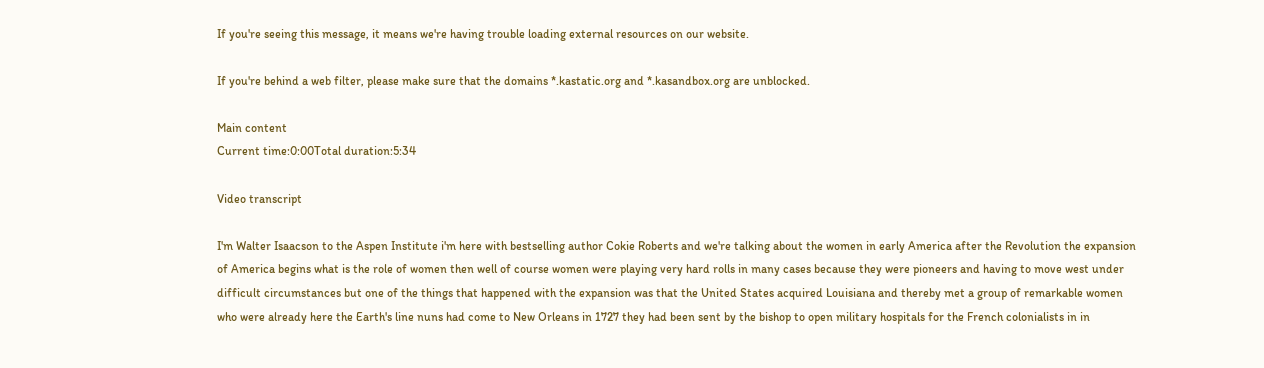If you're seeing this message, it means we're having trouble loading external resources on our website.

If you're behind a web filter, please make sure that the domains *.kastatic.org and *.kasandbox.org are unblocked.

Main content
Current time:0:00Total duration:5:34

Video transcript

I'm Walter Isaacson to the Aspen Institute i'm here with bestselling author Cokie Roberts and we're talking about the women in early America after the Revolution the expansion of America begins what is the role of women then well of course women were playing very hard rolls in many cases because they were pioneers and having to move west under difficult circumstances but one of the things that happened with the expansion was that the United States acquired Louisiana and thereby met a group of remarkable women who were already here the Earth's line nuns had come to New Orleans in 1727 they had been sent by the bishop to open military hospitals for the French colonialists in in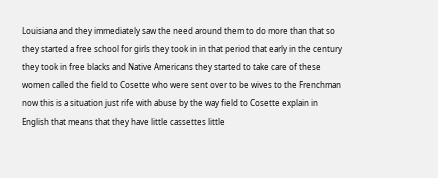Louisiana and they immediately saw the need around them to do more than that so they started a free school for girls they took in in that period that early in the century they took in free blacks and Native Americans they started to take care of these women called the field to Cosette who were sent over to be wives to the Frenchman now this is a situation just rife with abuse by the way field to Cosette explain in English that means that they have little cassettes little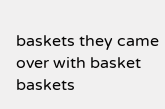baskets they came over with basket baskets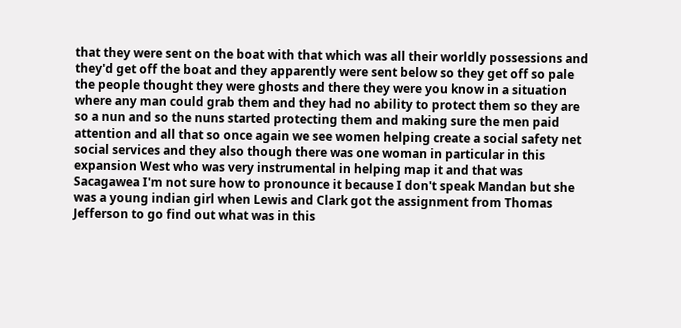that they were sent on the boat with that which was all their worldly possessions and they'd get off the boat and they apparently were sent below so they get off so pale the people thought they were ghosts and there they were you know in a situation where any man could grab them and they had no ability to protect them so they are so a nun and so the nuns started protecting them and making sure the men paid attention and all that so once again we see women helping create a social safety net social services and they also though there was one woman in particular in this expansion West who was very instrumental in helping map it and that was Sacagawea I'm not sure how to pronounce it because I don't speak Mandan but she was a young indian girl when Lewis and Clark got the assignment from Thomas Jefferson to go find out what was in this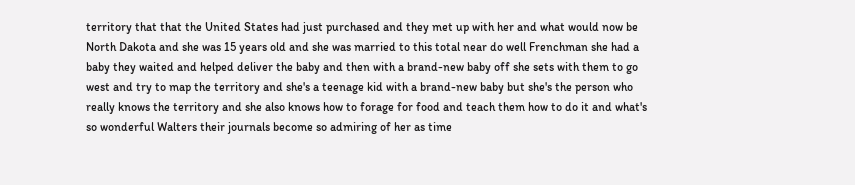territory that that the United States had just purchased and they met up with her and what would now be North Dakota and she was 15 years old and she was married to this total near do well Frenchman she had a baby they waited and helped deliver the baby and then with a brand-new baby off she sets with them to go west and try to map the territory and she's a teenage kid with a brand-new baby but she's the person who really knows the territory and she also knows how to forage for food and teach them how to do it and what's so wonderful Walters their journals become so admiring of her as time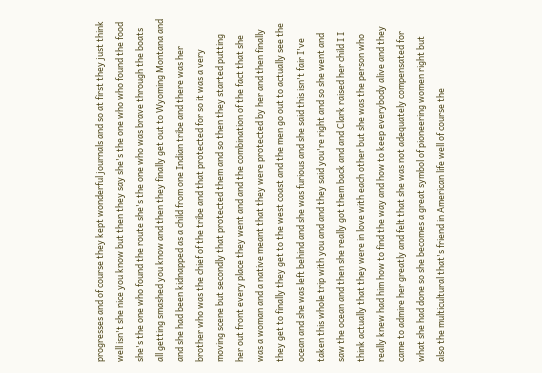progresses and of course they kept wonderful journals and so at first they just think well isn't she nice you know but then they say she's the one who who found the food she's the one who found the route she's the one who was brave through the boats all getting smashed you know and then they finally get out to Wyoming Montana and and she had been kidnapped as a child from one Indian tribe and there was her brother who was the chief of the tribe and that protected for so it was a very moving scene but secondly that protected them and so then they started putting her out front every place they went and and the combination of the fact that she was a woman and a native meant that they were protected by her and then finally they get to finally they get to the west coast and the men go out to actually see the ocean and she was left behind and she was furious and she said this isn't fair I've taken this whole trip with you and and they said you're right and so she went and saw the ocean and then she really got them back and and Clark raised her child I I think actually that they were in love with each other but she was the person who really knew had him how to find the way and how to keep everybody alive and they came to admire her greatly and felt that she was not adequately compensated for what she had done so she becomes a great symbol of pioneering women right but also the multicultural that's friend in American life well of course the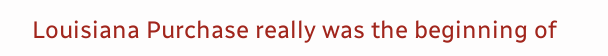Louisiana Purchase really was the beginning of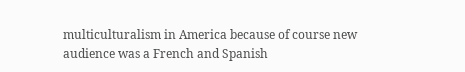multiculturalism in America because of course new audience was a French and Spanish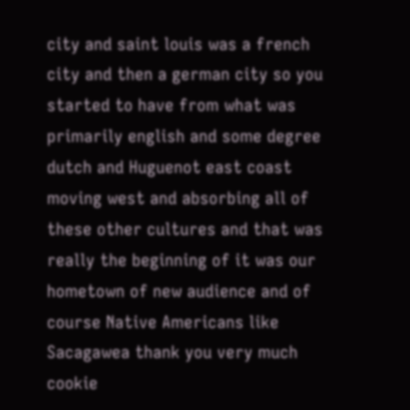city and saint louis was a french city and then a german city so you started to have from what was primarily english and some degree dutch and Huguenot east coast moving west and absorbing all of these other cultures and that was really the beginning of it was our hometown of new audience and of course Native Americans like Sacagawea thank you very much cookie